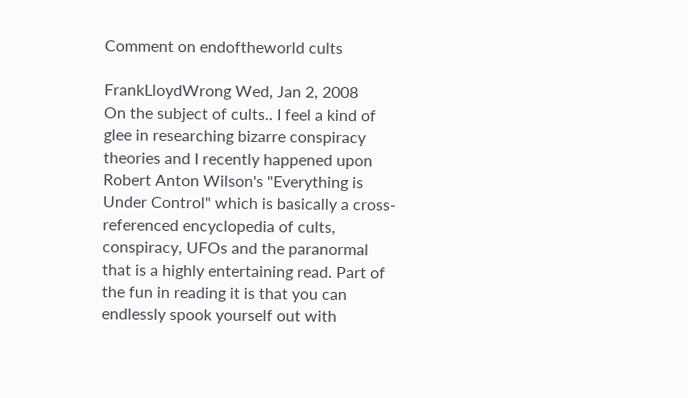Comment on endoftheworld cults

FrankLloydWrong Wed, Jan 2, 2008
On the subject of cults.. I feel a kind of glee in researching bizarre conspiracy theories and I recently happened upon Robert Anton Wilson's "Everything is Under Control" which is basically a cross-referenced encyclopedia of cults, conspiracy, UFOs and the paranormal that is a highly entertaining read. Part of the fun in reading it is that you can endlessly spook yourself out with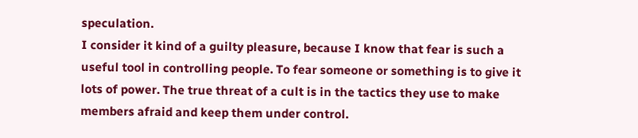speculation.
I consider it kind of a guilty pleasure, because I know that fear is such a useful tool in controlling people. To fear someone or something is to give it lots of power. The true threat of a cult is in the tactics they use to make members afraid and keep them under control.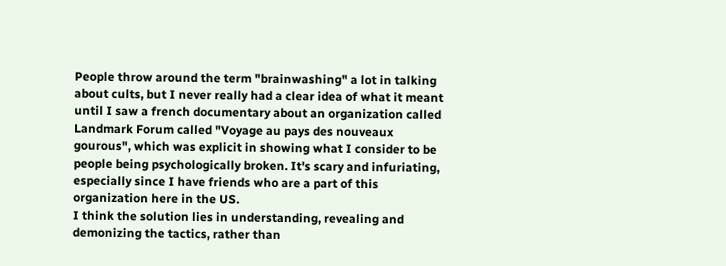People throw around the term "brainwashing" a lot in talking about cults, but I never really had a clear idea of what it meant until I saw a french documentary about an organization called Landmark Forum called "Voyage au pays des nouveaux gourous", which was explicit in showing what I consider to be people being psychologically broken. It's scary and infuriating, especially since I have friends who are a part of this organization here in the US.
I think the solution lies in understanding, revealing and demonizing the tactics, rather than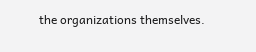the organizations themselves.